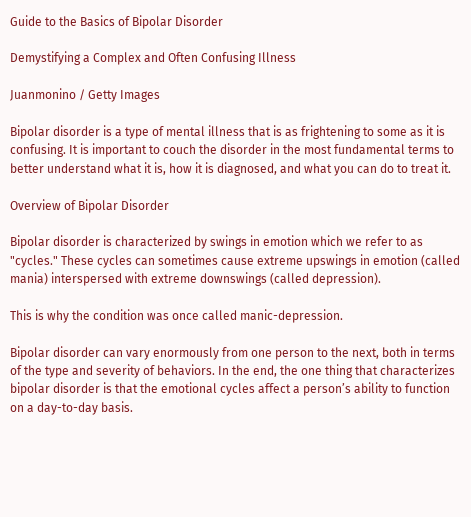Guide to the Basics of Bipolar Disorder

Demystifying a Complex and Often Confusing Illness

Juanmonino / Getty Images

Bipolar disorder is a type of mental illness that is as frightening to some as it is confusing. It is important to couch the disorder in the most fundamental terms to better understand what it is, how it is diagnosed, and what you can do to treat it.

Overview of Bipolar Disorder

Bipolar disorder is characterized by swings in emotion which we refer to as "cycles." These cycles can sometimes cause extreme upswings in emotion (called mania) interspersed with extreme downswings (called depression).

This is why the condition was once called manic-depression.

Bipolar disorder can vary enormously from one person to the next, both in terms of the type and severity of behaviors. In the end, the one thing that characterizes bipolar disorder is that the emotional cycles affect a person’s ability to function on a day-to-day basis.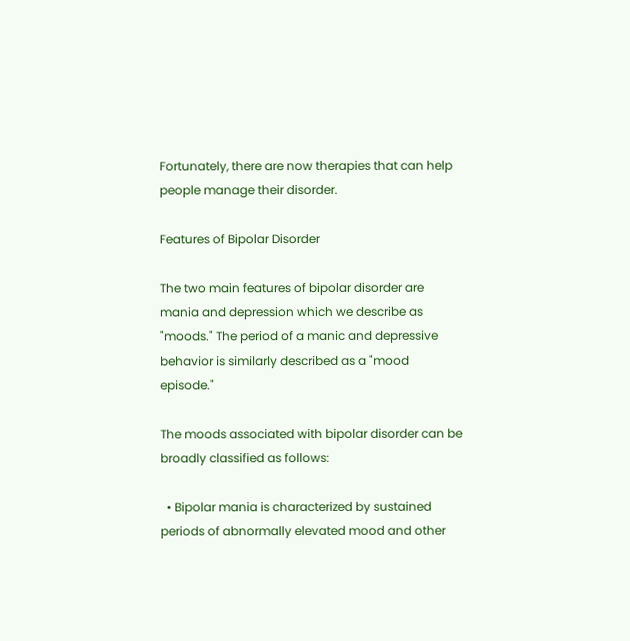Fortunately, there are now therapies that can help people manage their disorder.

Features of Bipolar Disorder

The two main features of bipolar disorder are mania and depression which we describe as "moods." The period of a manic and depressive behavior is similarly described as a "mood episode."

The moods associated with bipolar disorder can be broadly classified as follows:

  • Bipolar mania is characterized by sustained periods of abnormally elevated mood and other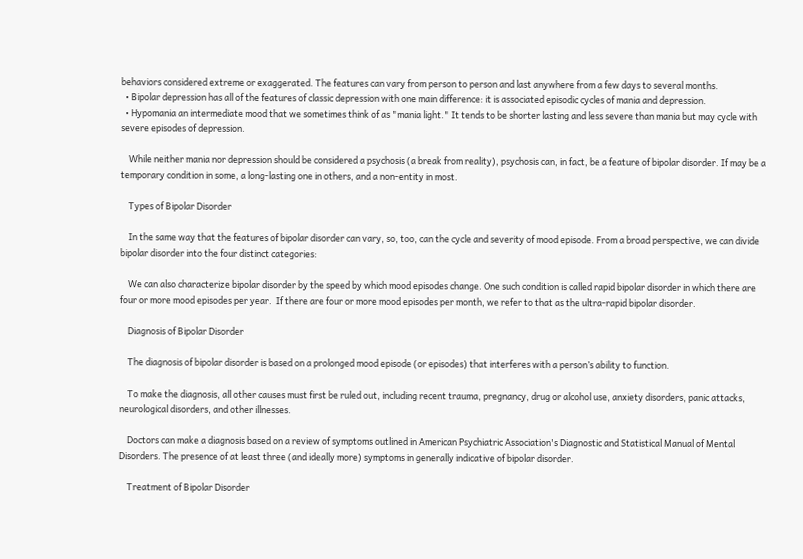behaviors considered extreme or exaggerated. The features can vary from person to person and last anywhere from a few days to several months.
  • Bipolar depression has all of the features of classic depression with one main difference: it is associated episodic cycles of mania and depression.
  • Hypomania an intermediate mood that we sometimes think of as "mania light." It tends to be shorter lasting and less severe than mania but may cycle with severe episodes of depression.

    While neither mania nor depression should be considered a psychosis (a break from reality), psychosis can, in fact, be a feature of bipolar disorder. If may be a temporary condition in some, a long-lasting one in others, and a non-entity in most.

    Types of Bipolar Disorder

    In the same way that the features of bipolar disorder can vary, so, too, can the cycle and severity of mood episode. From a broad perspective, we can divide bipolar disorder into the four distinct categories:

    We can also characterize bipolar disorder by the speed by which mood episodes change. One such condition is called rapid bipolar disorder in which there are four or more mood episodes per year.  If there are four or more mood episodes per month, we refer to that as the ultra-rapid bipolar disorder.

    Diagnosis of Bipolar Disorder

    The diagnosis of bipolar disorder is based on a prolonged mood episode (or episodes) that interferes with a person’s ability to function.

    To make the diagnosis, all other causes must first be ruled out, including recent trauma, pregnancy, drug or alcohol use, anxiety disorders, panic attacks, neurological disorders, and other illnesses.

    Doctors can make a diagnosis based on a review of symptoms outlined in American Psychiatric Association's Diagnostic and Statistical Manual of Mental Disorders. The presence of at least three (and ideally more) symptoms in generally indicative of bipolar disorder.

    Treatment of Bipolar Disorder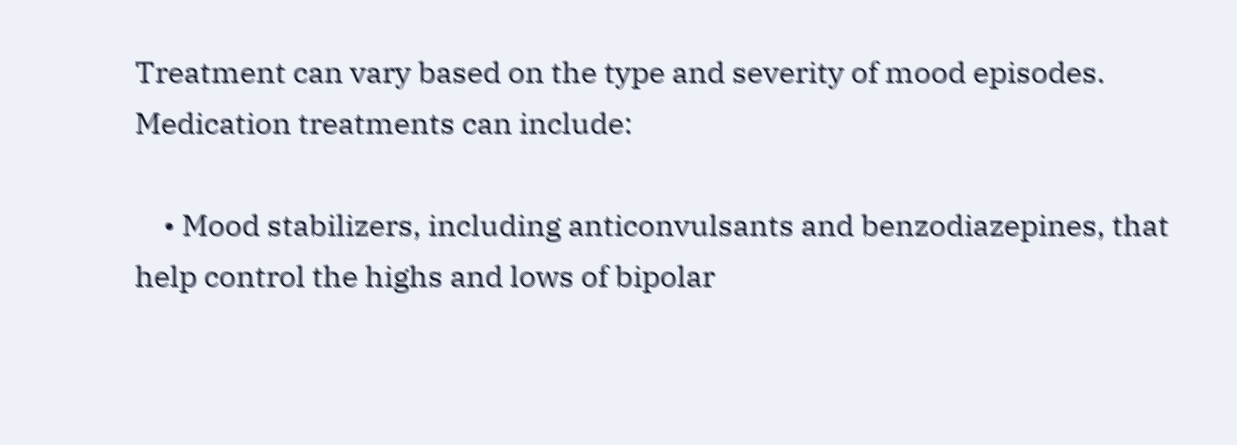Treatment can vary based on the type and severity of mood episodes. Medication treatments can include:

    • Mood stabilizers, including anticonvulsants and benzodiazepines, that help control the highs and lows of bipolar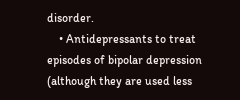disorder.
    • Antidepressants to treat episodes of bipolar depression (although they are used less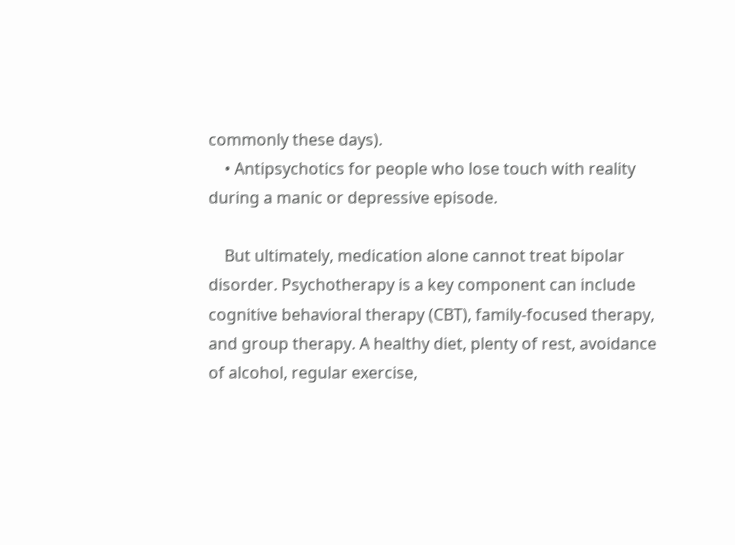commonly these days).
    • Antipsychotics for people who lose touch with reality during a manic or depressive episode.

    But ultimately, medication alone cannot treat bipolar disorder. Psychotherapy is a key component can include cognitive behavioral therapy (CBT), family-focused therapy, and group therapy. A healthy diet, plenty of rest, avoidance of alcohol, regular exercise,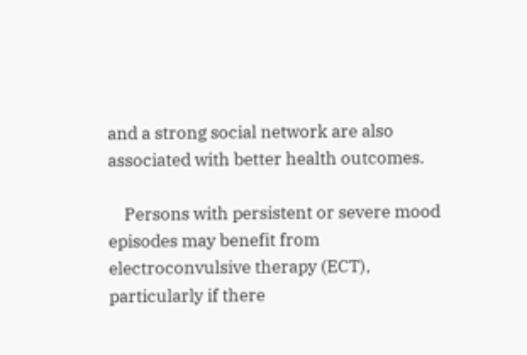and a strong social network are also associated with better health outcomes.

    Persons with persistent or severe mood episodes may benefit from electroconvulsive therapy (ECT), particularly if there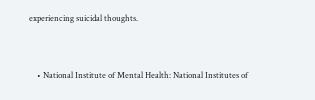experiencing suicidal thoughts.


    • National Institute of Mental Health: National Institutes of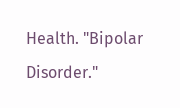Health. "Bipolar Disorder."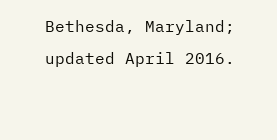Bethesda, Maryland; updated April 2016.